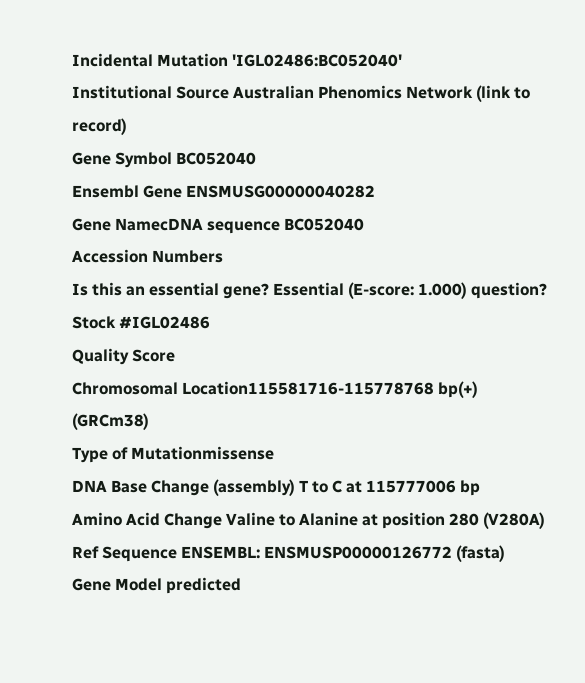Incidental Mutation 'IGL02486:BC052040'
Institutional Source Australian Phenomics Network (link to record)
Gene Symbol BC052040
Ensembl Gene ENSMUSG00000040282
Gene NamecDNA sequence BC052040
Accession Numbers
Is this an essential gene? Essential (E-score: 1.000) question?
Stock #IGL02486
Quality Score
Chromosomal Location115581716-115778768 bp(+) (GRCm38)
Type of Mutationmissense
DNA Base Change (assembly) T to C at 115777006 bp
Amino Acid Change Valine to Alanine at position 280 (V280A)
Ref Sequence ENSEMBL: ENSMUSP00000126772 (fasta)
Gene Model predicted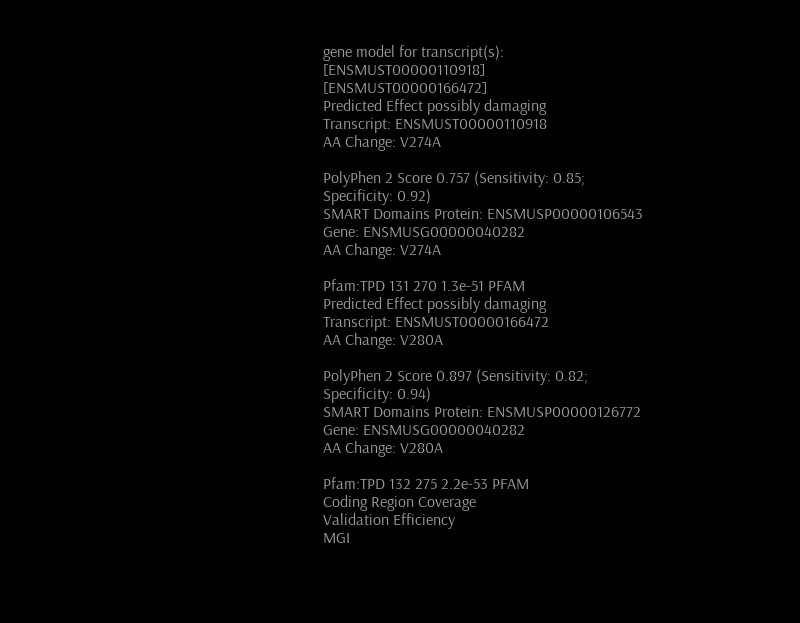gene model for transcript(s): [ENSMUST00000110918] [ENSMUST00000166472]
Predicted Effect possibly damaging
Transcript: ENSMUST00000110918
AA Change: V274A

PolyPhen 2 Score 0.757 (Sensitivity: 0.85; Specificity: 0.92)
SMART Domains Protein: ENSMUSP00000106543
Gene: ENSMUSG00000040282
AA Change: V274A

Pfam:TPD 131 270 1.3e-51 PFAM
Predicted Effect possibly damaging
Transcript: ENSMUST00000166472
AA Change: V280A

PolyPhen 2 Score 0.897 (Sensitivity: 0.82; Specificity: 0.94)
SMART Domains Protein: ENSMUSP00000126772
Gene: ENSMUSG00000040282
AA Change: V280A

Pfam:TPD 132 275 2.2e-53 PFAM
Coding Region Coverage
Validation Efficiency
MGI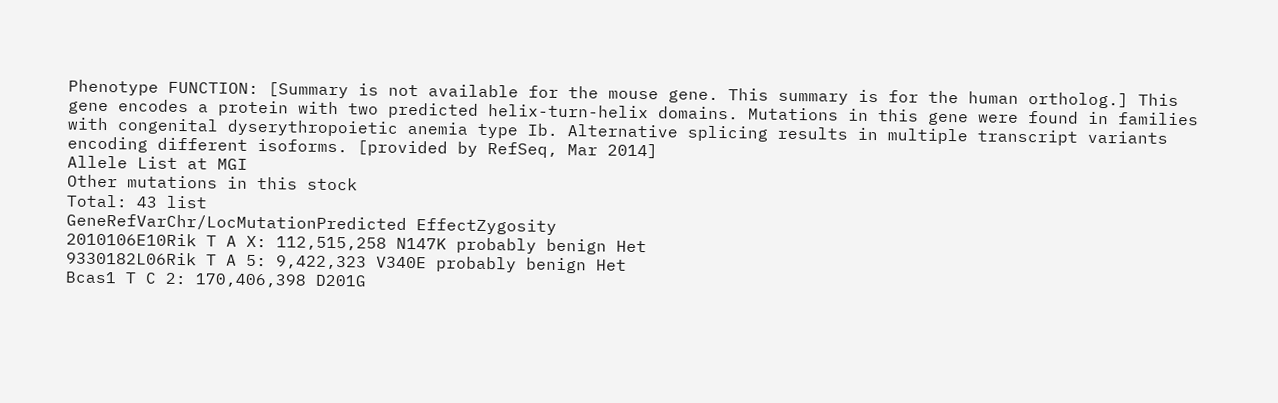Phenotype FUNCTION: [Summary is not available for the mouse gene. This summary is for the human ortholog.] This gene encodes a protein with two predicted helix-turn-helix domains. Mutations in this gene were found in families with congenital dyserythropoietic anemia type Ib. Alternative splicing results in multiple transcript variants encoding different isoforms. [provided by RefSeq, Mar 2014]
Allele List at MGI
Other mutations in this stock
Total: 43 list
GeneRefVarChr/LocMutationPredicted EffectZygosity
2010106E10Rik T A X: 112,515,258 N147K probably benign Het
9330182L06Rik T A 5: 9,422,323 V340E probably benign Het
Bcas1 T C 2: 170,406,398 D201G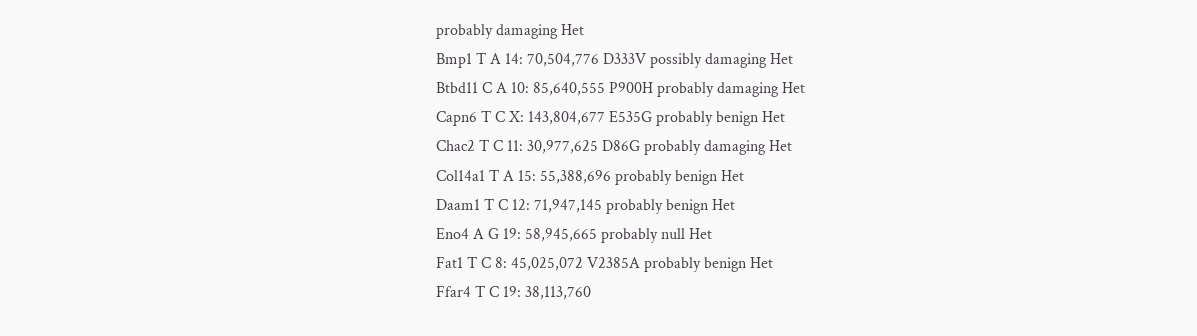probably damaging Het
Bmp1 T A 14: 70,504,776 D333V possibly damaging Het
Btbd11 C A 10: 85,640,555 P900H probably damaging Het
Capn6 T C X: 143,804,677 E535G probably benign Het
Chac2 T C 11: 30,977,625 D86G probably damaging Het
Col14a1 T A 15: 55,388,696 probably benign Het
Daam1 T C 12: 71,947,145 probably benign Het
Eno4 A G 19: 58,945,665 probably null Het
Fat1 T C 8: 45,025,072 V2385A probably benign Het
Ffar4 T C 19: 38,113,760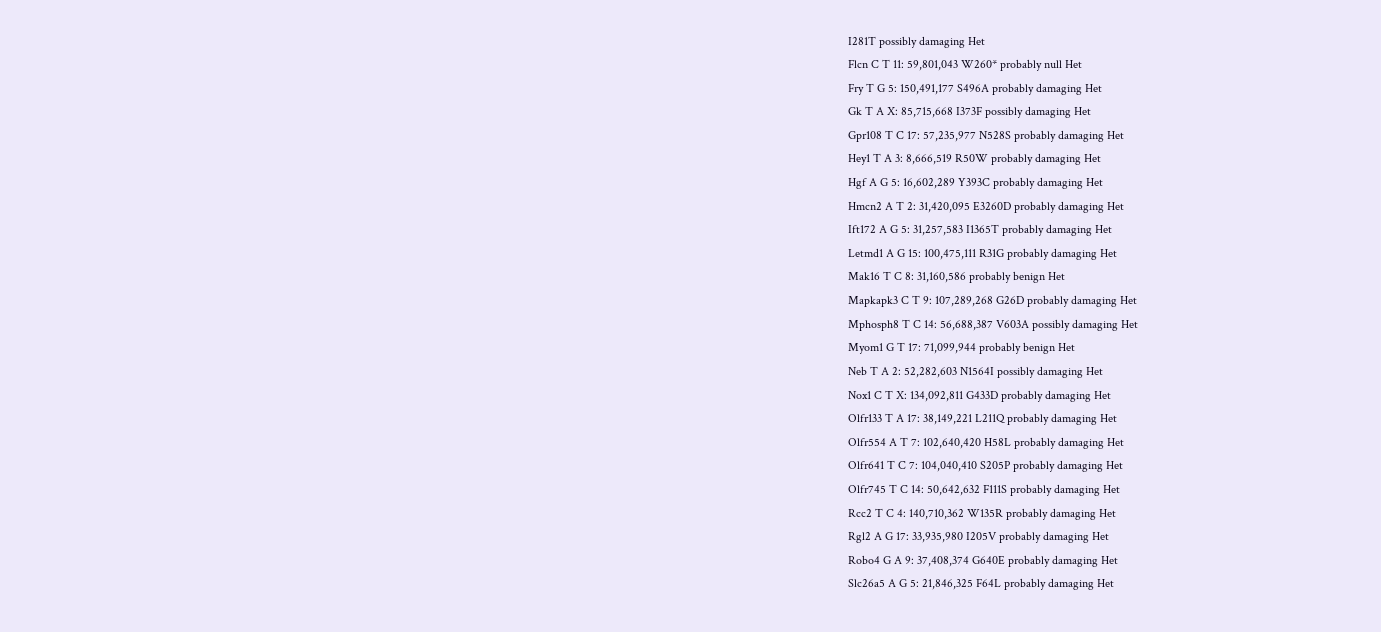I281T possibly damaging Het
Flcn C T 11: 59,801,043 W260* probably null Het
Fry T G 5: 150,491,177 S496A probably damaging Het
Gk T A X: 85,715,668 I373F possibly damaging Het
Gpr108 T C 17: 57,235,977 N528S probably damaging Het
Hey1 T A 3: 8,666,519 R50W probably damaging Het
Hgf A G 5: 16,602,289 Y393C probably damaging Het
Hmcn2 A T 2: 31,420,095 E3260D probably damaging Het
Ift172 A G 5: 31,257,583 I1365T probably damaging Het
Letmd1 A G 15: 100,475,111 R31G probably damaging Het
Mak16 T C 8: 31,160,586 probably benign Het
Mapkapk3 C T 9: 107,289,268 G26D probably damaging Het
Mphosph8 T C 14: 56,688,387 V603A possibly damaging Het
Myom1 G T 17: 71,099,944 probably benign Het
Neb T A 2: 52,282,603 N1564I possibly damaging Het
Nox1 C T X: 134,092,811 G433D probably damaging Het
Olfr133 T A 17: 38,149,221 L211Q probably damaging Het
Olfr554 A T 7: 102,640,420 H58L probably damaging Het
Olfr641 T C 7: 104,040,410 S205P probably damaging Het
Olfr745 T C 14: 50,642,632 F111S probably damaging Het
Rcc2 T C 4: 140,710,362 W135R probably damaging Het
Rgl2 A G 17: 33,935,980 I205V probably damaging Het
Robo4 G A 9: 37,408,374 G640E probably damaging Het
Slc26a5 A G 5: 21,846,325 F64L probably damaging Het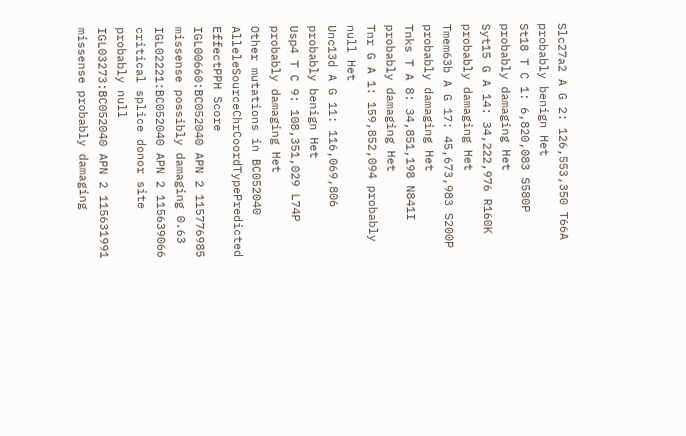Slc27a2 A G 2: 126,553,350 T66A probably benign Het
St18 T C 1: 6,820,083 S580P probably damaging Het
Syt15 G A 14: 34,222,976 R160K probably damaging Het
Tmem63b A G 17: 45,673,983 S200P probably damaging Het
Tnks T A 8: 34,851,198 N841I probably damaging Het
Tnr G A 1: 159,852,094 probably null Het
Unc13d A G 11: 116,069,806 probably benign Het
Usp4 T C 9: 108,351,029 L74P probably damaging Het
Other mutations in BC052040
AlleleSourceChrCoordTypePredicted EffectPPH Score
IGL00660:BC052040 APN 2 115776985 missense possibly damaging 0.63
IGL02221:BC052040 APN 2 115639066 critical splice donor site probably null
IGL03273:BC052040 APN 2 115631991 missense probably damaging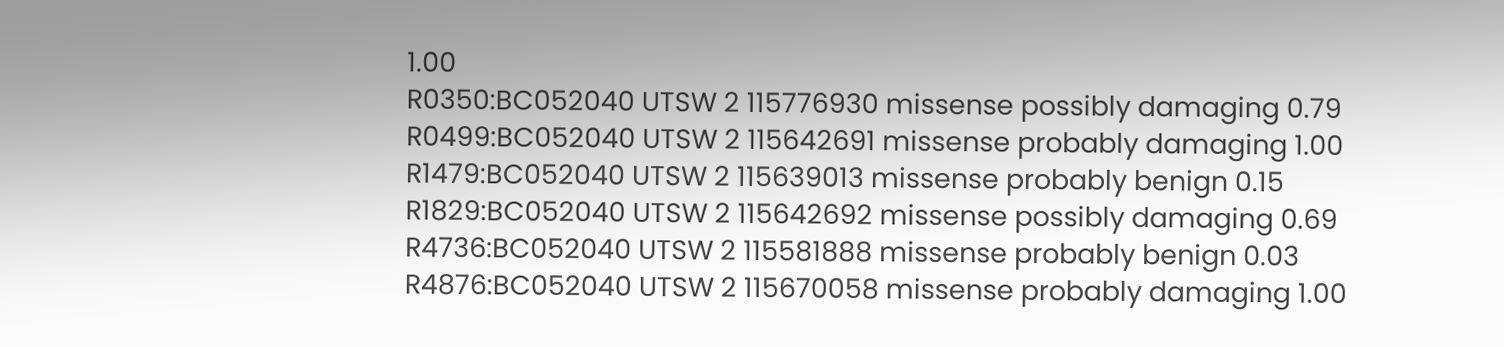1.00
R0350:BC052040 UTSW 2 115776930 missense possibly damaging 0.79
R0499:BC052040 UTSW 2 115642691 missense probably damaging 1.00
R1479:BC052040 UTSW 2 115639013 missense probably benign 0.15
R1829:BC052040 UTSW 2 115642692 missense possibly damaging 0.69
R4736:BC052040 UTSW 2 115581888 missense probably benign 0.03
R4876:BC052040 UTSW 2 115670058 missense probably damaging 1.00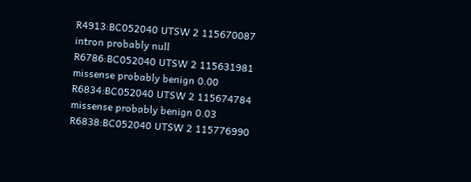R4913:BC052040 UTSW 2 115670087 intron probably null
R6786:BC052040 UTSW 2 115631981 missense probably benign 0.00
R6834:BC052040 UTSW 2 115674784 missense probably benign 0.03
R6838:BC052040 UTSW 2 115776990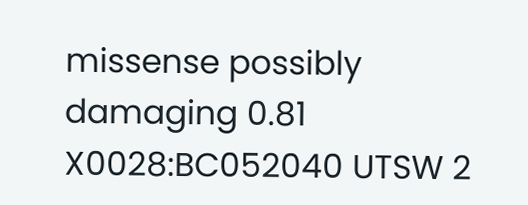missense possibly damaging 0.81
X0028:BC052040 UTSW 2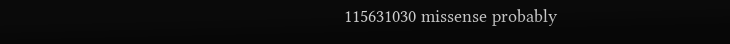115631030 missense probably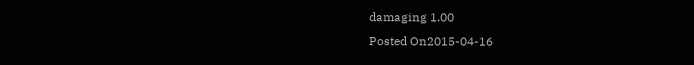damaging 1.00
Posted On2015-04-16